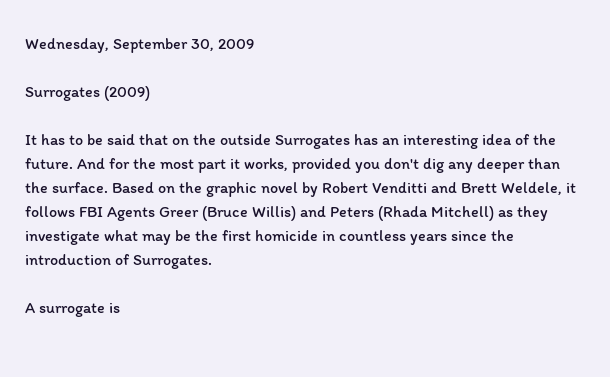Wednesday, September 30, 2009

Surrogates (2009)

It has to be said that on the outside Surrogates has an interesting idea of the future. And for the most part it works, provided you don't dig any deeper than the surface. Based on the graphic novel by Robert Venditti and Brett Weldele, it follows FBI Agents Greer (Bruce Willis) and Peters (Rhada Mitchell) as they investigate what may be the first homicide in countless years since the introduction of Surrogates.

A surrogate is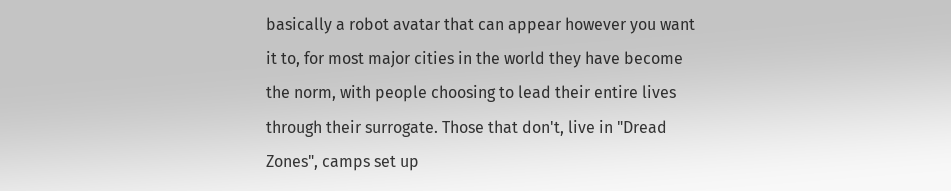basically a robot avatar that can appear however you want it to, for most major cities in the world they have become the norm, with people choosing to lead their entire lives through their surrogate. Those that don't, live in "Dread Zones", camps set up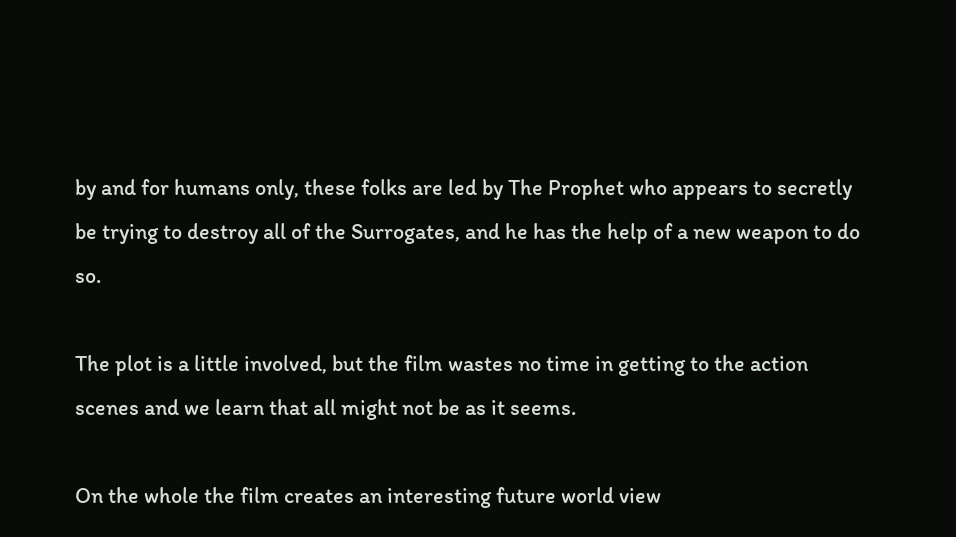by and for humans only, these folks are led by The Prophet who appears to secretly be trying to destroy all of the Surrogates, and he has the help of a new weapon to do so.

The plot is a little involved, but the film wastes no time in getting to the action scenes and we learn that all might not be as it seems.

On the whole the film creates an interesting future world view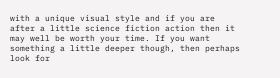with a unique visual style and if you are after a little science fiction action then it may well be worth your time. If you want something a little deeper though, then perhaps look for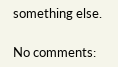something else.

No comments: